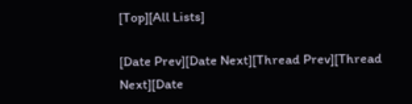[Top][All Lists]

[Date Prev][Date Next][Thread Prev][Thread Next][Date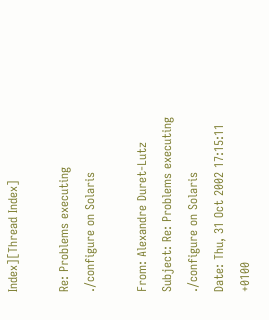Index][Thread Index]

Re: Problems executing ./configure on Solaris

From: Alexandre Duret-Lutz
Subject: Re: Problems executing ./configure on Solaris
Date: Thu, 31 Oct 2002 17:15:11 +0100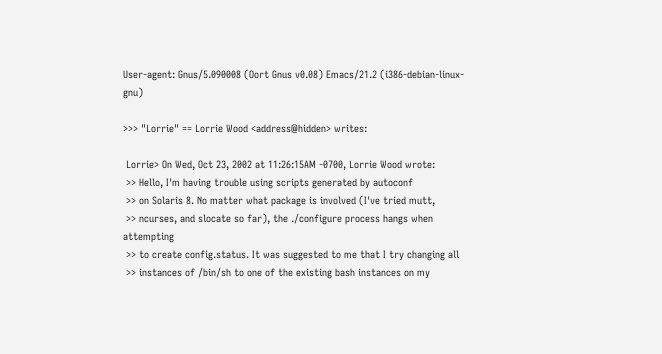User-agent: Gnus/5.090008 (Oort Gnus v0.08) Emacs/21.2 (i386-debian-linux-gnu)

>>> "Lorrie" == Lorrie Wood <address@hidden> writes:

 Lorrie> On Wed, Oct 23, 2002 at 11:26:15AM -0700, Lorrie Wood wrote:
 >> Hello, I'm having trouble using scripts generated by autoconf
 >> on Solaris 8. No matter what package is involved (I've tried mutt,
 >> ncurses, and slocate so far), the ./configure process hangs when attempting
 >> to create config.status. It was suggested to me that I try changing all
 >> instances of /bin/sh to one of the existing bash instances on my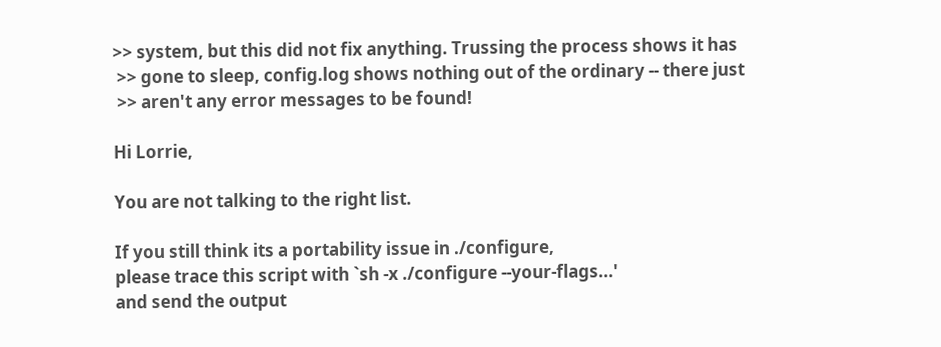>> system, but this did not fix anything. Trussing the process shows it has
 >> gone to sleep, config.log shows nothing out of the ordinary -- there just
 >> aren't any error messages to be found!

Hi Lorrie,

You are not talking to the right list.

If you still think its a portability issue in ./configure,
please trace this script with `sh -x ./configure --your-flags...'
and send the output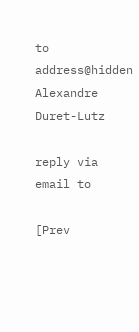to address@hidden
Alexandre Duret-Lutz

reply via email to

[Prev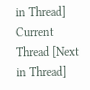in Thread] Current Thread [Next in Thread]